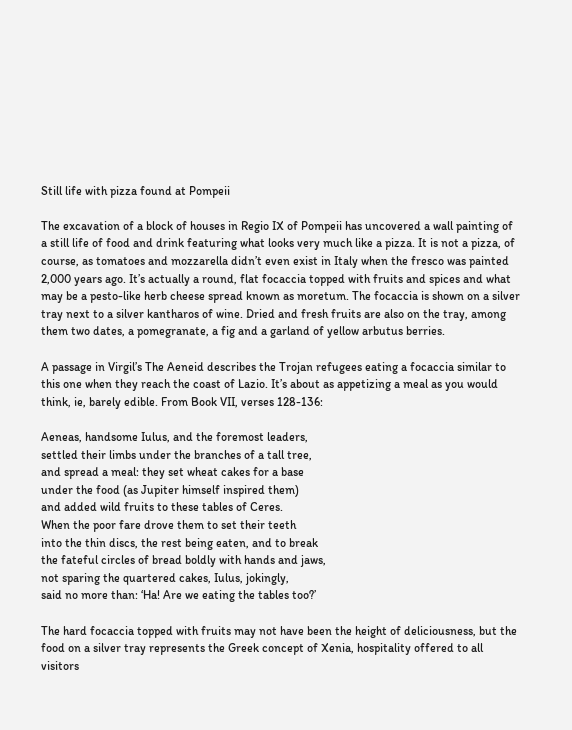Still life with pizza found at Pompeii

The excavation of a block of houses in Regio IX of Pompeii has uncovered a wall painting of a still life of food and drink featuring what looks very much like a pizza. It is not a pizza, of course, as tomatoes and mozzarella didn’t even exist in Italy when the fresco was painted 2,000 years ago. It’s actually a round, flat focaccia topped with fruits and spices and what may be a pesto-like herb cheese spread known as moretum. The focaccia is shown on a silver tray next to a silver kantharos of wine. Dried and fresh fruits are also on the tray, among them two dates, a pomegranate, a fig and a garland of yellow arbutus berries.

A passage in Virgil’s The Aeneid describes the Trojan refugees eating a focaccia similar to this one when they reach the coast of Lazio. It’s about as appetizing a meal as you would think, ie, barely edible. From Book VII, verses 128-136:

Aeneas, handsome Iulus, and the foremost leaders,
settled their limbs under the branches of a tall tree,
and spread a meal: they set wheat cakes for a base
under the food (as Jupiter himself inspired them)
and added wild fruits to these tables of Ceres.
When the poor fare drove them to set their teeth
into the thin discs, the rest being eaten, and to break
the fateful circles of bread boldly with hands and jaws,
not sparing the quartered cakes, Iulus, jokingly,
said no more than: ‘Ha! Are we eating the tables too?’

The hard focaccia topped with fruits may not have been the height of deliciousness, but the food on a silver tray represents the Greek concept of Xenia, hospitality offered to all visitors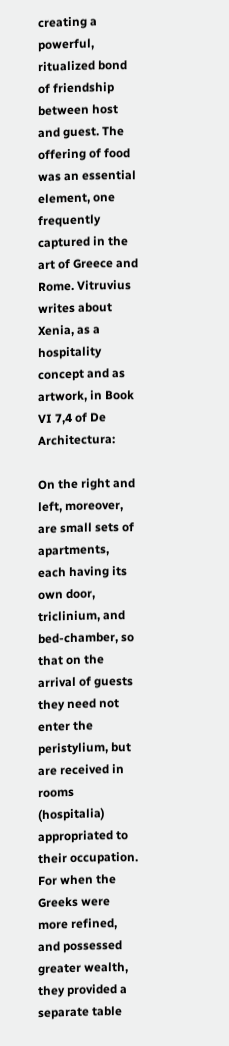creating a powerful, ritualized bond of friendship between host and guest. The offering of food was an essential element, one frequently captured in the art of Greece and Rome. Vitruvius writes about Xenia, as a hospitality concept and as artwork, in Book VI 7,4 of De Architectura:

On the right and left, moreover, are small sets of apartments, each having its own door, triclinium, and bed-chamber, so that on the arrival of guests they need not enter the peristylium, but are received in rooms (hospitalia) appropriated to their occupation. For when the Greeks were more refined, and possessed greater wealth, they provided a separate table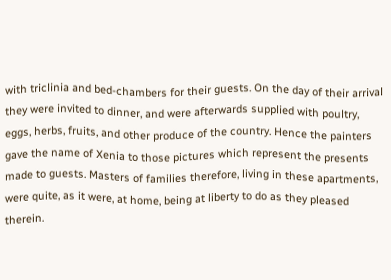with triclinia and bed-chambers for their guests. On the day of their arrival they were invited to dinner, and were afterwards supplied with poultry, eggs, herbs, fruits, and other produce of the country. Hence the painters gave the name of Xenia to those pictures which represent the presents made to guests. Masters of families therefore, living in these apartments, were quite, as it were, at home, being at liberty to do as they pleased therein.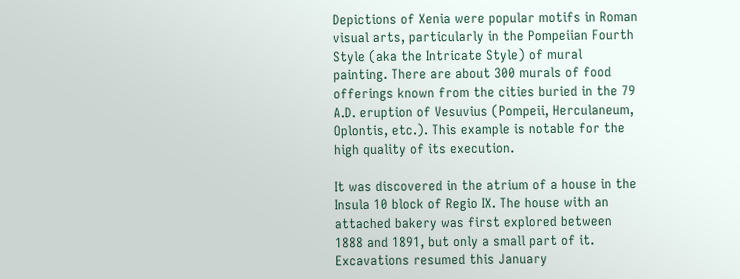Depictions of Xenia were popular motifs in Roman visual arts, particularly in the Pompeiian Fourth Style (aka the Intricate Style) of mural painting. There are about 300 murals of food offerings known from the cities buried in the 79 A.D. eruption of Vesuvius (Pompeii, Herculaneum, Oplontis, etc.). This example is notable for the high quality of its execution.

It was discovered in the atrium of a house in the Insula 10 block of Regio IX. The house with an attached bakery was first explored between 1888 and 1891, but only a small part of it. Excavations resumed this January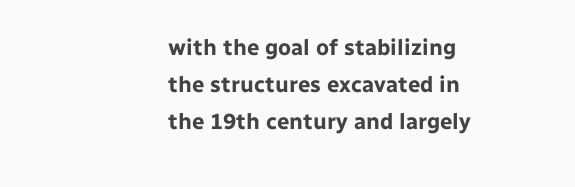with the goal of stabilizing the structures excavated in the 19th century and largely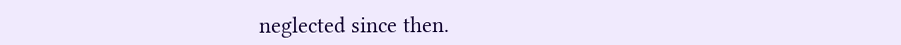neglected since then.